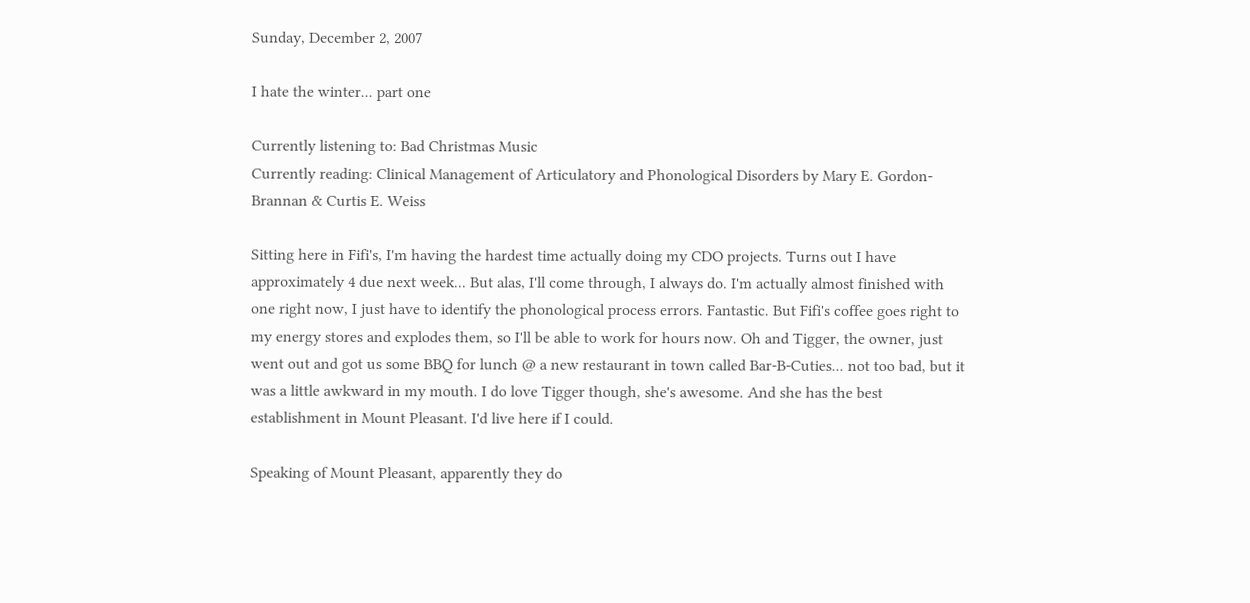Sunday, December 2, 2007

I hate the winter... part one

Currently listening to: Bad Christmas Music
Currently reading: Clinical Management of Articulatory and Phonological Disorders by Mary E. Gordon-Brannan & Curtis E. Weiss

Sitting here in Fifi's, I'm having the hardest time actually doing my CDO projects. Turns out I have approximately 4 due next week... But alas, I'll come through, I always do. I'm actually almost finished with one right now, I just have to identify the phonological process errors. Fantastic. But Fifi's coffee goes right to my energy stores and explodes them, so I'll be able to work for hours now. Oh and Tigger, the owner, just went out and got us some BBQ for lunch @ a new restaurant in town called Bar-B-Cuties... not too bad, but it was a little awkward in my mouth. I do love Tigger though, she's awesome. And she has the best establishment in Mount Pleasant. I'd live here if I could.

Speaking of Mount Pleasant, apparently they do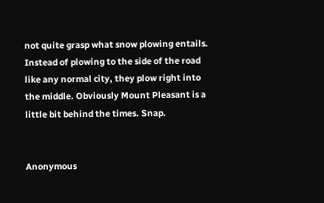not quite grasp what snow plowing entails. Instead of plowing to the side of the road like any normal city, they plow right into the middle. Obviously Mount Pleasant is a little bit behind the times. Snap.


Anonymous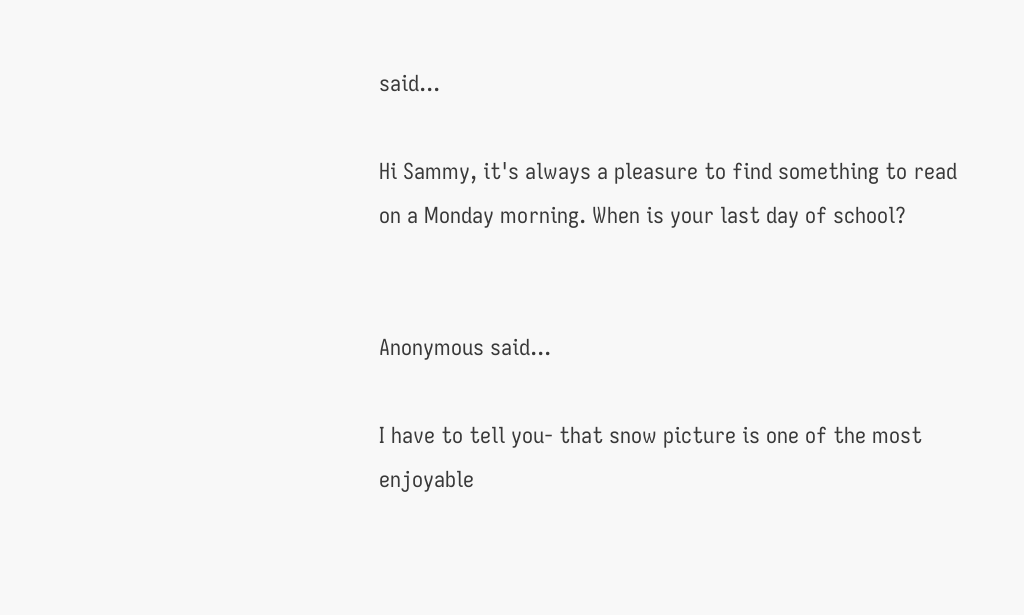said...

Hi Sammy, it's always a pleasure to find something to read on a Monday morning. When is your last day of school?


Anonymous said...

I have to tell you- that snow picture is one of the most enjoyable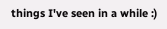things I've seen in a while :)